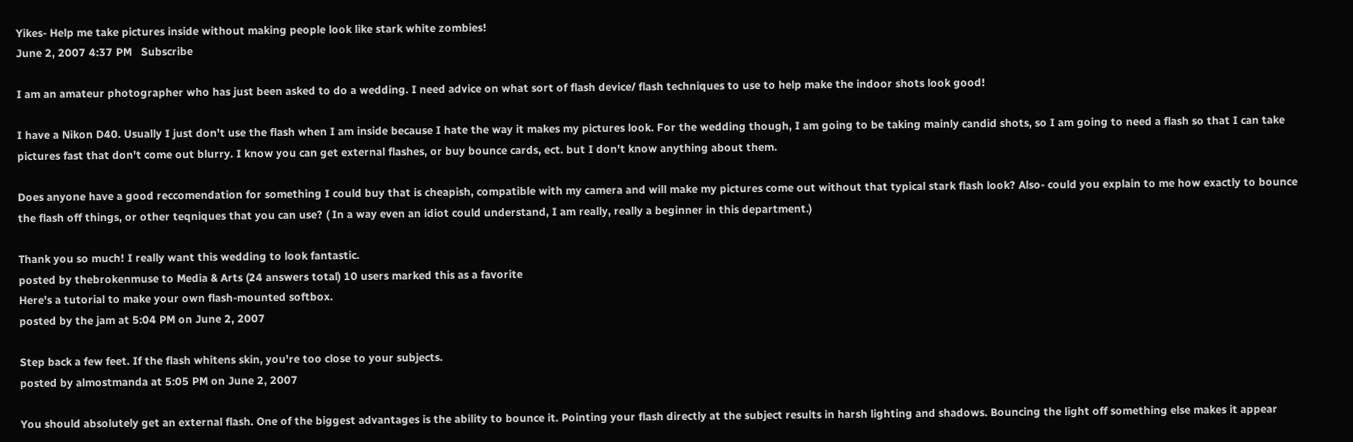Yikes- Help me take pictures inside without making people look like stark white zombies!
June 2, 2007 4:37 PM   Subscribe

I am an amateur photographer who has just been asked to do a wedding. I need advice on what sort of flash device/ flash techniques to use to help make the indoor shots look good!

I have a Nikon D40. Usually I just don't use the flash when I am inside because I hate the way it makes my pictures look. For the wedding though, I am going to be taking mainly candid shots, so I am going to need a flash so that I can take pictures fast that don't come out blurry. I know you can get external flashes, or buy bounce cards, ect. but I don't know anything about them.

Does anyone have a good reccomendation for something I could buy that is cheapish, compatible with my camera and will make my pictures come out without that typical stark flash look? Also- could you explain to me how exactly to bounce the flash off things, or other teqniques that you can use? ( In a way even an idiot could understand, I am really, really a beginner in this department.)

Thank you so much! I really want this wedding to look fantastic.
posted by thebrokenmuse to Media & Arts (24 answers total) 10 users marked this as a favorite
Here's a tutorial to make your own flash-mounted softbox.
posted by the jam at 5:04 PM on June 2, 2007

Step back a few feet. If the flash whitens skin, you're too close to your subjects.
posted by almostmanda at 5:05 PM on June 2, 2007

You should absolutely get an external flash. One of the biggest advantages is the ability to bounce it. Pointing your flash directly at the subject results in harsh lighting and shadows. Bouncing the light off something else makes it appear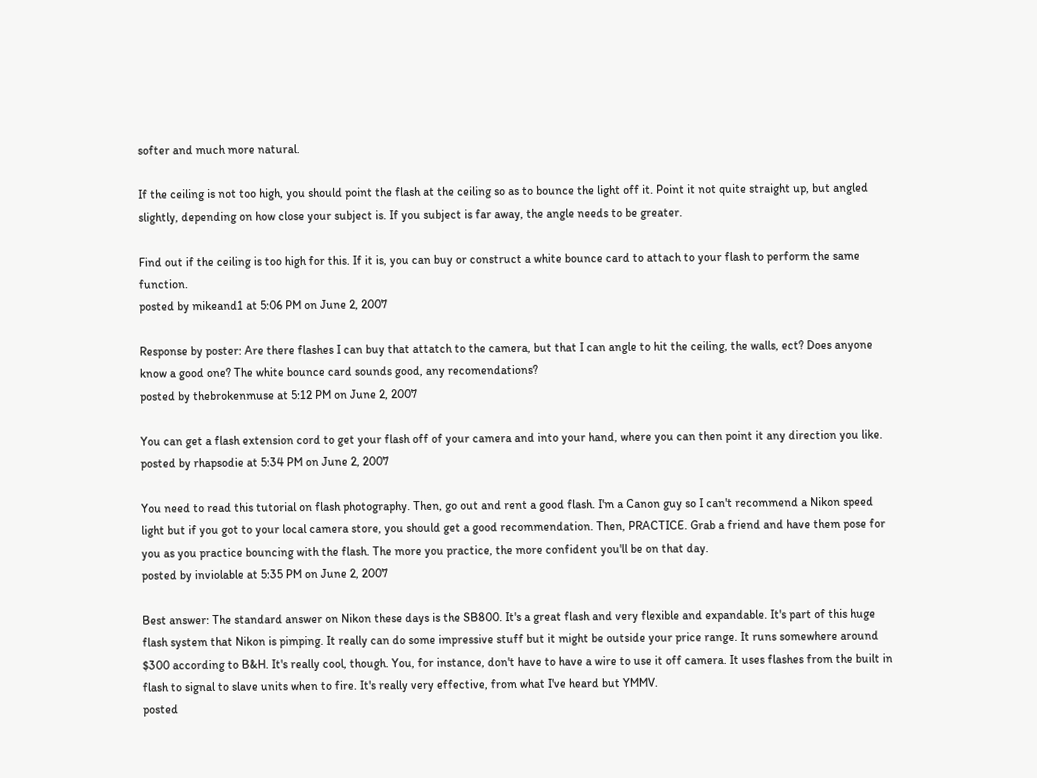softer and much more natural.

If the ceiling is not too high, you should point the flash at the ceiling so as to bounce the light off it. Point it not quite straight up, but angled slightly, depending on how close your subject is. If you subject is far away, the angle needs to be greater.

Find out if the ceiling is too high for this. If it is, you can buy or construct a white bounce card to attach to your flash to perform the same function.
posted by mikeand1 at 5:06 PM on June 2, 2007

Response by poster: Are there flashes I can buy that attatch to the camera, but that I can angle to hit the ceiling, the walls, ect? Does anyone know a good one? The white bounce card sounds good, any recomendations?
posted by thebrokenmuse at 5:12 PM on June 2, 2007

You can get a flash extension cord to get your flash off of your camera and into your hand, where you can then point it any direction you like.
posted by rhapsodie at 5:34 PM on June 2, 2007

You need to read this tutorial on flash photography. Then, go out and rent a good flash. I'm a Canon guy so I can't recommend a Nikon speed light but if you got to your local camera store, you should get a good recommendation. Then, PRACTICE. Grab a friend and have them pose for you as you practice bouncing with the flash. The more you practice, the more confident you'll be on that day.
posted by inviolable at 5:35 PM on June 2, 2007

Best answer: The standard answer on Nikon these days is the SB800. It's a great flash and very flexible and expandable. It's part of this huge flash system that Nikon is pimping. It really can do some impressive stuff but it might be outside your price range. It runs somewhere around $300 according to B&H. It's really cool, though. You, for instance, don't have to have a wire to use it off camera. It uses flashes from the built in flash to signal to slave units when to fire. It's really very effective, from what I've heard but YMMV.
posted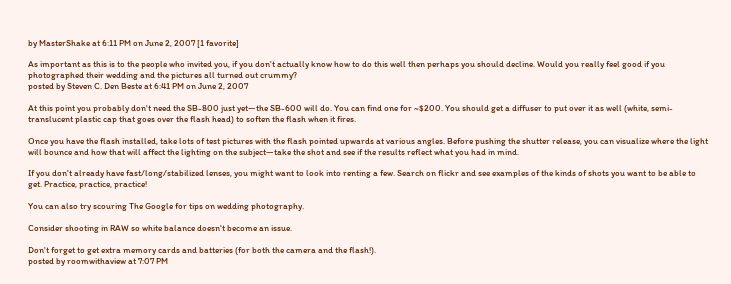by MasterShake at 6:11 PM on June 2, 2007 [1 favorite]

As important as this is to the people who invited you, if you don't actually know how to do this well then perhaps you should decline. Would you really feel good if you photographed their wedding and the pictures all turned out crummy?
posted by Steven C. Den Beste at 6:41 PM on June 2, 2007

At this point you probably don't need the SB-800 just yet—the SB-600 will do. You can find one for ~$200. You should get a diffuser to put over it as well (white, semi-translucent plastic cap that goes over the flash head) to soften the flash when it fires.

Once you have the flash installed, take lots of test pictures with the flash pointed upwards at various angles. Before pushing the shutter release, you can visualize where the light will bounce and how that will affect the lighting on the subject—take the shot and see if the results reflect what you had in mind.

If you don't already have fast/long/stabilized lenses, you might want to look into renting a few. Search on flickr and see examples of the kinds of shots you want to be able to get. Practice, practice, practice!

You can also try scouring The Google for tips on wedding photography.

Consider shooting in RAW so white balance doesn't become an issue.

Don't forget to get extra memory cards and batteries (for both the camera and the flash!).
posted by roomwithaview at 7:07 PM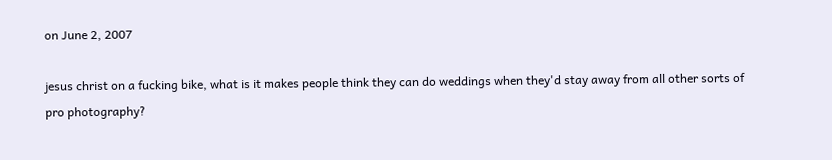on June 2, 2007

jesus christ on a fucking bike, what is it makes people think they can do weddings when they'd stay away from all other sorts of pro photography?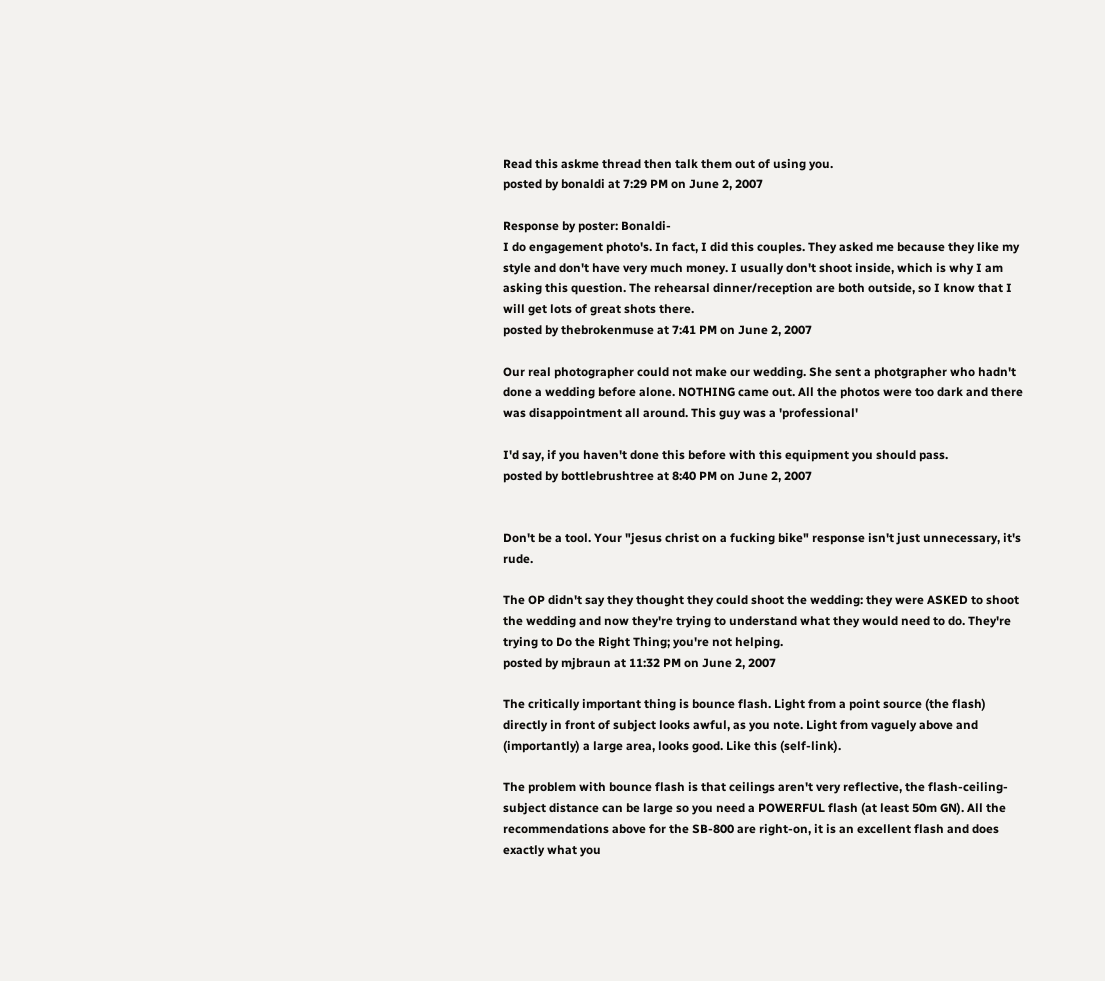Read this askme thread then talk them out of using you.
posted by bonaldi at 7:29 PM on June 2, 2007

Response by poster: Bonaldi-
I do engagement photo's. In fact, I did this couples. They asked me because they like my style and don't have very much money. I usually don't shoot inside, which is why I am asking this question. The rehearsal dinner/reception are both outside, so I know that I will get lots of great shots there.
posted by thebrokenmuse at 7:41 PM on June 2, 2007

Our real photographer could not make our wedding. She sent a photgrapher who hadn't done a wedding before alone. NOTHING came out. All the photos were too dark and there was disappointment all around. This guy was a 'professional'

I'd say, if you haven't done this before with this equipment you should pass.
posted by bottlebrushtree at 8:40 PM on June 2, 2007


Don't be a tool. Your "jesus christ on a fucking bike" response isn't just unnecessary, it's rude.

The OP didn't say they thought they could shoot the wedding: they were ASKED to shoot the wedding and now they're trying to understand what they would need to do. They're trying to Do the Right Thing; you're not helping.
posted by mjbraun at 11:32 PM on June 2, 2007

The critically important thing is bounce flash. Light from a point source (the flash) directly in front of subject looks awful, as you note. Light from vaguely above and (importantly) a large area, looks good. Like this (self-link).

The problem with bounce flash is that ceilings aren't very reflective, the flash-ceiling-subject distance can be large so you need a POWERFUL flash (at least 50m GN). All the recommendations above for the SB-800 are right-on, it is an excellent flash and does exactly what you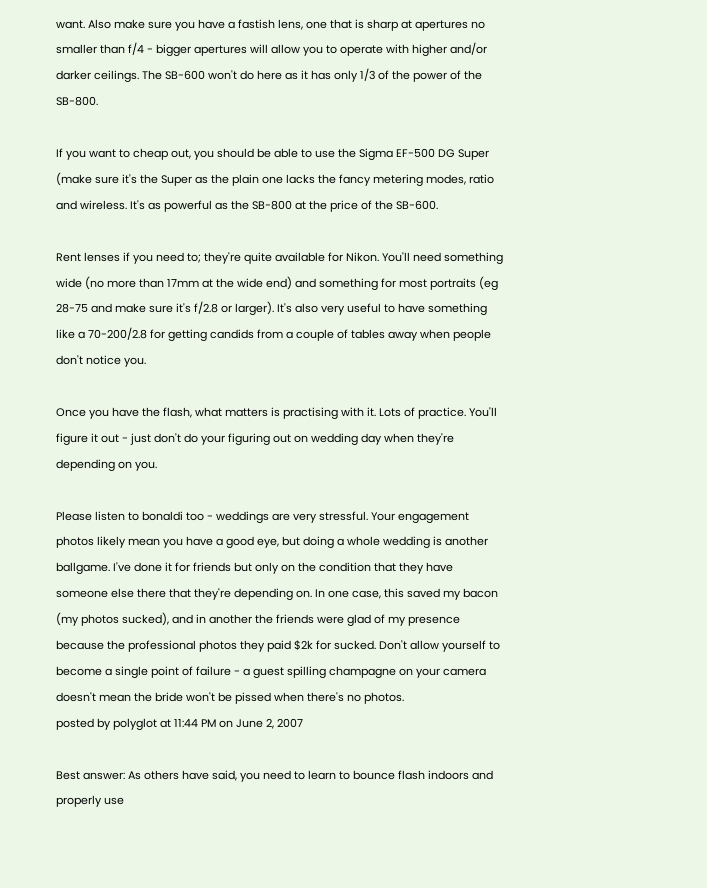want. Also make sure you have a fastish lens, one that is sharp at apertures no smaller than f/4 - bigger apertures will allow you to operate with higher and/or darker ceilings. The SB-600 won't do here as it has only 1/3 of the power of the SB-800.

If you want to cheap out, you should be able to use the Sigma EF-500 DG Super (make sure it's the Super as the plain one lacks the fancy metering modes, ratio and wireless. It's as powerful as the SB-800 at the price of the SB-600.

Rent lenses if you need to; they're quite available for Nikon. You'll need something wide (no more than 17mm at the wide end) and something for most portraits (eg 28-75 and make sure it's f/2.8 or larger). It's also very useful to have something like a 70-200/2.8 for getting candids from a couple of tables away when people don't notice you.

Once you have the flash, what matters is practising with it. Lots of practice. You'll figure it out - just don't do your figuring out on wedding day when they're depending on you.

Please listen to bonaldi too - weddings are very stressful. Your engagement photos likely mean you have a good eye, but doing a whole wedding is another ballgame. I've done it for friends but only on the condition that they have someone else there that they're depending on. In one case, this saved my bacon (my photos sucked), and in another the friends were glad of my presence because the professional photos they paid $2k for sucked. Don't allow yourself to become a single point of failure - a guest spilling champagne on your camera doesn't mean the bride won't be pissed when there's no photos.
posted by polyglot at 11:44 PM on June 2, 2007

Best answer: As others have said, you need to learn to bounce flash indoors and properly use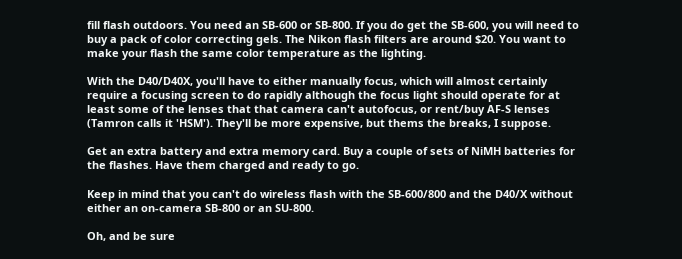fill flash outdoors. You need an SB-600 or SB-800. If you do get the SB-600, you will need to buy a pack of color correcting gels. The Nikon flash filters are around $20. You want to make your flash the same color temperature as the lighting.

With the D40/D40X, you'll have to either manually focus, which will almost certainly require a focusing screen to do rapidly although the focus light should operate for at least some of the lenses that that camera can't autofocus, or rent/buy AF-S lenses (Tamron calls it 'HSM'). They'll be more expensive, but thems the breaks, I suppose.

Get an extra battery and extra memory card. Buy a couple of sets of NiMH batteries for the flashes. Have them charged and ready to go.

Keep in mind that you can't do wireless flash with the SB-600/800 and the D40/X without either an on-camera SB-800 or an SU-800.

Oh, and be sure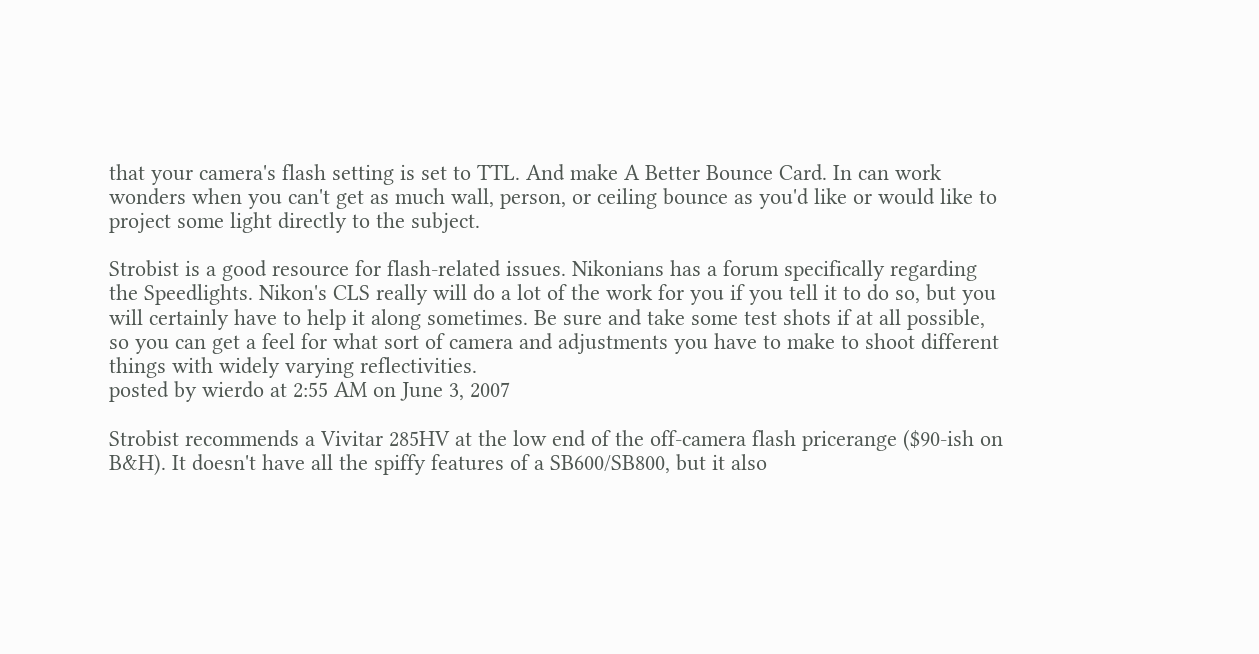that your camera's flash setting is set to TTL. And make A Better Bounce Card. In can work wonders when you can't get as much wall, person, or ceiling bounce as you'd like or would like to project some light directly to the subject.

Strobist is a good resource for flash-related issues. Nikonians has a forum specifically regarding the Speedlights. Nikon's CLS really will do a lot of the work for you if you tell it to do so, but you will certainly have to help it along sometimes. Be sure and take some test shots if at all possible, so you can get a feel for what sort of camera and adjustments you have to make to shoot different things with widely varying reflectivities.
posted by wierdo at 2:55 AM on June 3, 2007

Strobist recommends a Vivitar 285HV at the low end of the off-camera flash pricerange ($90-ish on B&H). It doesn't have all the spiffy features of a SB600/SB800, but it also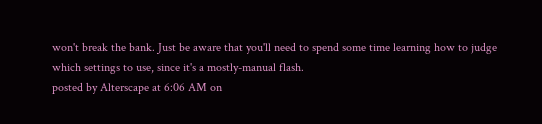won't break the bank. Just be aware that you'll need to spend some time learning how to judge which settings to use, since it's a mostly-manual flash.
posted by Alterscape at 6:06 AM on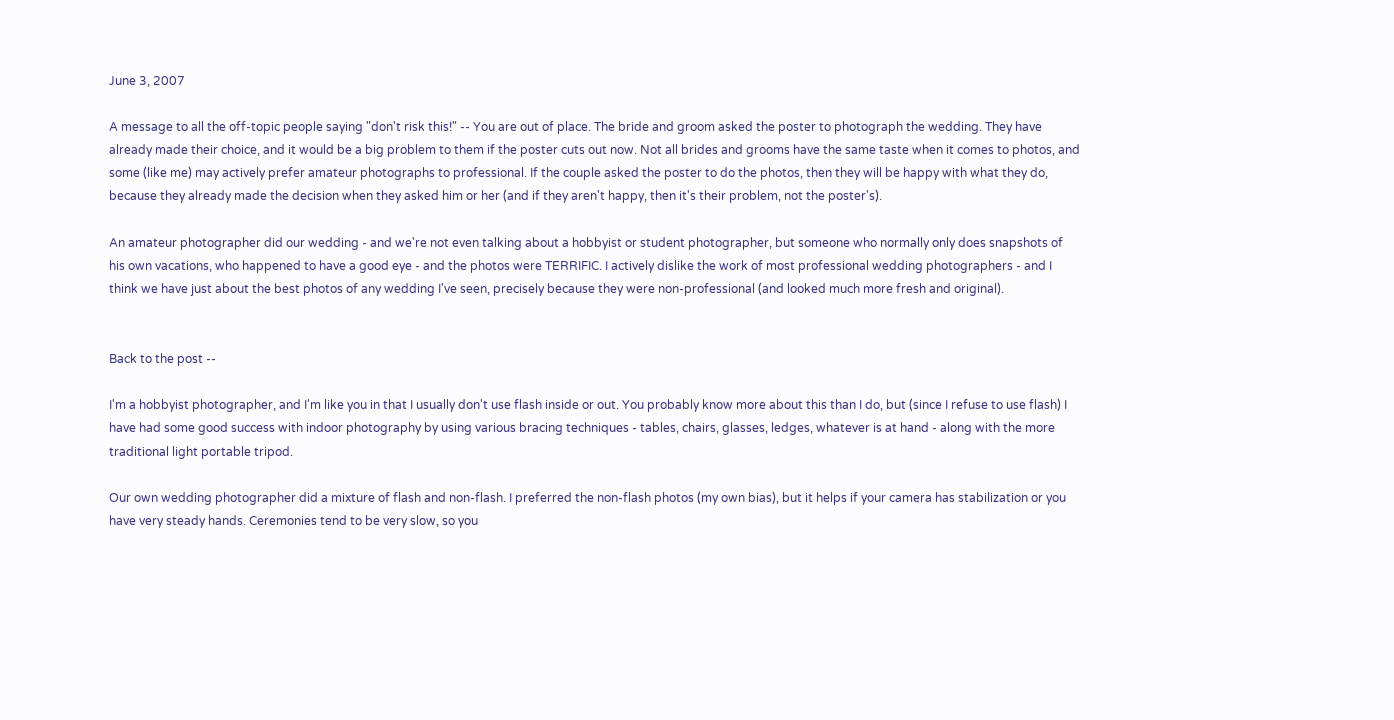June 3, 2007

A message to all the off-topic people saying "don't risk this!" -- You are out of place. The bride and groom asked the poster to photograph the wedding. They have already made their choice, and it would be a big problem to them if the poster cuts out now. Not all brides and grooms have the same taste when it comes to photos, and some (like me) may actively prefer amateur photographs to professional. If the couple asked the poster to do the photos, then they will be happy with what they do, because they already made the decision when they asked him or her (and if they aren't happy, then it's their problem, not the poster's).

An amateur photographer did our wedding - and we're not even talking about a hobbyist or student photographer, but someone who normally only does snapshots of his own vacations, who happened to have a good eye - and the photos were TERRIFIC. I actively dislike the work of most professional wedding photographers - and I think we have just about the best photos of any wedding I've seen, precisely because they were non-professional (and looked much more fresh and original).


Back to the post --

I'm a hobbyist photographer, and I'm like you in that I usually don't use flash inside or out. You probably know more about this than I do, but (since I refuse to use flash) I have had some good success with indoor photography by using various bracing techniques - tables, chairs, glasses, ledges, whatever is at hand - along with the more traditional light portable tripod.

Our own wedding photographer did a mixture of flash and non-flash. I preferred the non-flash photos (my own bias), but it helps if your camera has stabilization or you have very steady hands. Ceremonies tend to be very slow, so you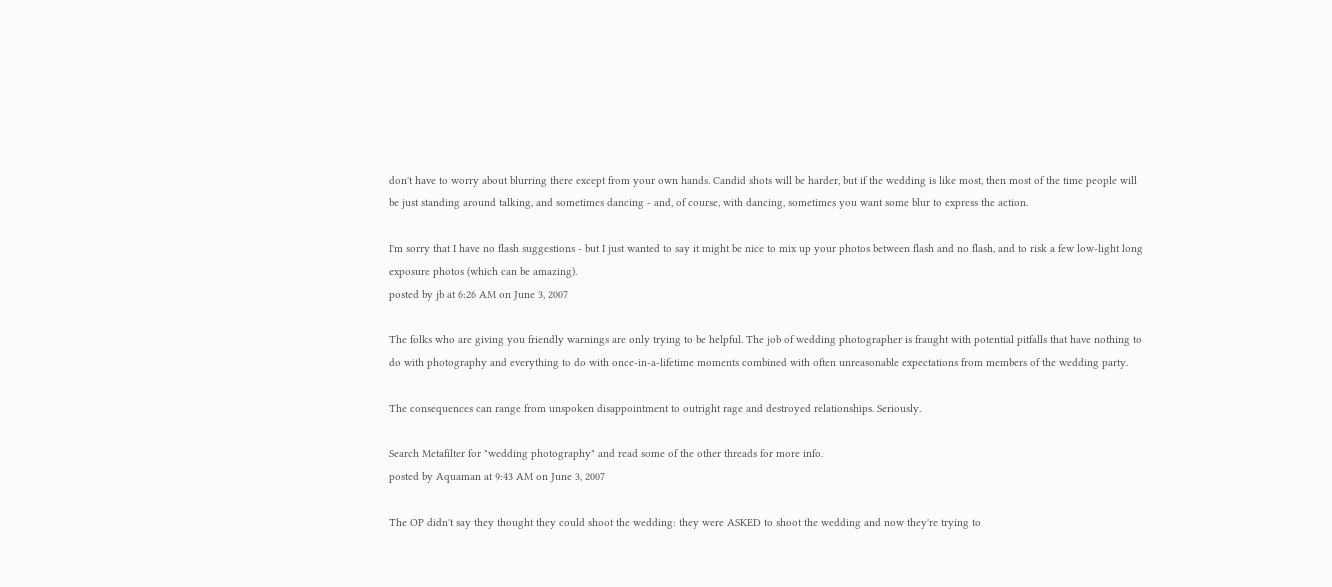don't have to worry about blurring there except from your own hands. Candid shots will be harder, but if the wedding is like most, then most of the time people will be just standing around talking, and sometimes dancing - and, of course, with dancing, sometimes you want some blur to express the action.

I'm sorry that I have no flash suggestions - but I just wanted to say it might be nice to mix up your photos between flash and no flash, and to risk a few low-light long exposure photos (which can be amazing).
posted by jb at 6:26 AM on June 3, 2007

The folks who are giving you friendly warnings are only trying to be helpful. The job of wedding photographer is fraught with potential pitfalls that have nothing to do with photography and everything to do with once-in-a-lifetime moments combined with often unreasonable expectations from members of the wedding party.

The consequences can range from unspoken disappointment to outright rage and destroyed relationships. Seriously.

Search Metafilter for "wedding photography" and read some of the other threads for more info.
posted by Aquaman at 9:43 AM on June 3, 2007

The OP didn't say they thought they could shoot the wedding: they were ASKED to shoot the wedding and now they're trying to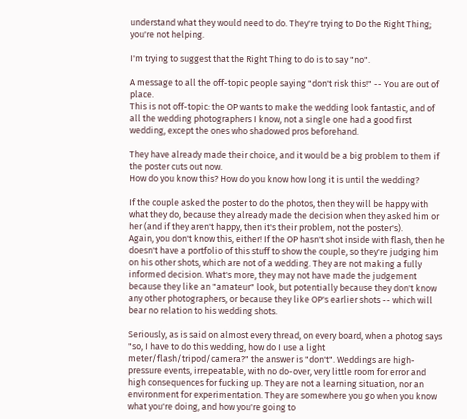understand what they would need to do. They're trying to Do the Right Thing; you're not helping.

I'm trying to suggest that the Right Thing to do is to say "no".

A message to all the off-topic people saying "don't risk this!" -- You are out of place.
This is not off-topic: the OP wants to make the wedding look fantastic, and of all the wedding photographers I know, not a single one had a good first wedding, except the ones who shadowed pros beforehand.

They have already made their choice, and it would be a big problem to them if the poster cuts out now.
How do you know this? How do you know how long it is until the wedding?

If the couple asked the poster to do the photos, then they will be happy with what they do, because they already made the decision when they asked him or her (and if they aren't happy, then it's their problem, not the poster's).
Again, you don't know this, either! If the OP hasn't shot inside with flash, then he doesn't have a portfolio of this stuff to show the couple, so they're judging him on his other shots, which are not of a wedding. They are not making a fully informed decision. What's more, they may not have made the judgement because they like an "amateur" look, but potentially because they don't know any other photographers, or because they like OP's earlier shots -- which will bear no relation to his wedding shots.

Seriously, as is said on almost every thread, on every board, when a photog says "so, I have to do this wedding, how do I use a light meter/flash/tripod/camera?" the answer is "don't". Weddings are high-pressure events, irrepeatable, with no do-over, very little room for error and high consequences for fucking up. They are not a learning situation, nor an environment for experimentation. They are somewhere you go when you know what you're doing, and how you're going to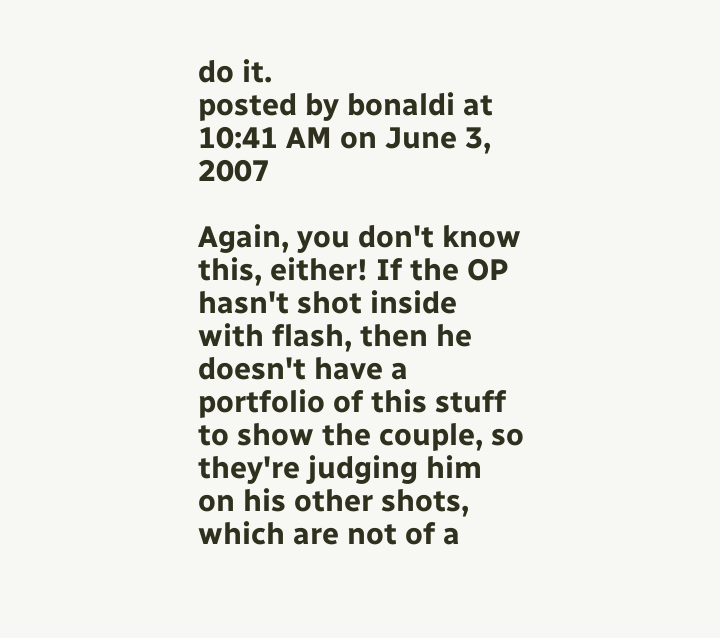do it.
posted by bonaldi at 10:41 AM on June 3, 2007

Again, you don't know this, either! If the OP hasn't shot inside with flash, then he doesn't have a portfolio of this stuff to show the couple, so they're judging him on his other shots, which are not of a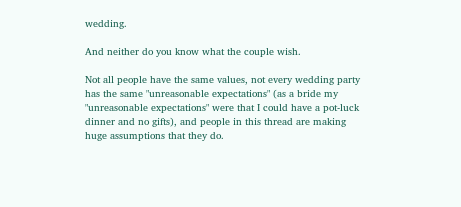wedding.

And neither do you know what the couple wish.

Not all people have the same values, not every wedding party has the same "unreasonable expectations" (as a bride my "unreasonable expectations" were that I could have a pot-luck dinner and no gifts), and people in this thread are making huge assumptions that they do.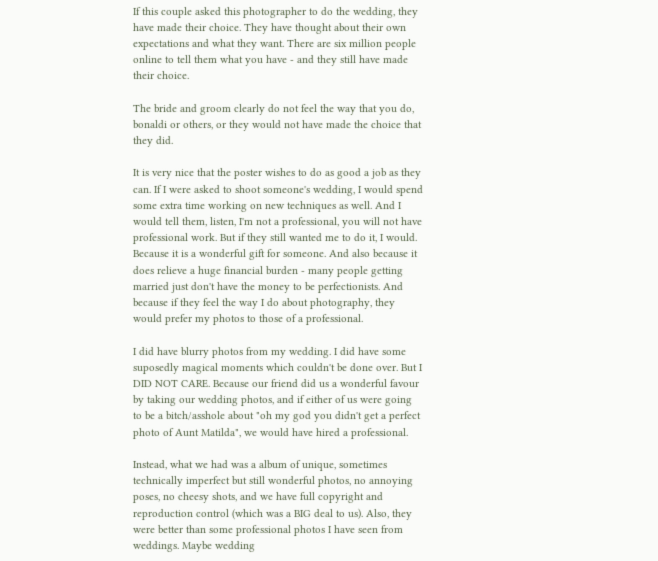If this couple asked this photographer to do the wedding, they have made their choice. They have thought about their own expectations and what they want. There are six million people online to tell them what you have - and they still have made their choice.

The bride and groom clearly do not feel the way that you do, bonaldi or others, or they would not have made the choice that they did.

It is very nice that the poster wishes to do as good a job as they can. If I were asked to shoot someone's wedding, I would spend some extra time working on new techniques as well. And I would tell them, listen, I'm not a professional, you will not have professional work. But if they still wanted me to do it, I would. Because it is a wonderful gift for someone. And also because it does relieve a huge financial burden - many people getting married just don't have the money to be perfectionists. And because if they feel the way I do about photography, they would prefer my photos to those of a professional.

I did have blurry photos from my wedding. I did have some suposedly magical moments which couldn't be done over. But I DID NOT CARE. Because our friend did us a wonderful favour by taking our wedding photos, and if either of us were going to be a bitch/asshole about "oh my god you didn't get a perfect photo of Aunt Matilda", we would have hired a professional.

Instead, what we had was a album of unique, sometimes technically imperfect but still wonderful photos, no annoying poses, no cheesy shots, and we have full copyright and reproduction control (which was a BIG deal to us). Also, they were better than some professional photos I have seen from weddings. Maybe wedding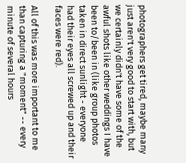photographers get tired, maybe many just aren't very good to start with, but we certainly didn't have some of the awful shots like other weddings I have been to/been in (like group photos taken in direct sunlight - everyone had their eyes all screwed up and their faces were red).

All of this was more important to me than capturing a "moment" -- every minute of several hours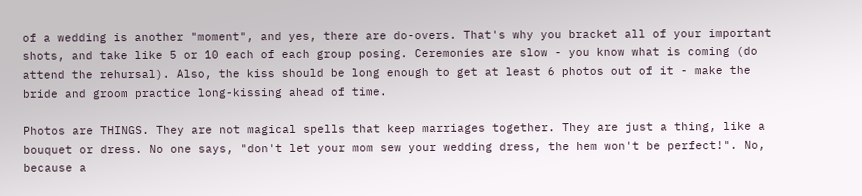of a wedding is another "moment", and yes, there are do-overs. That's why you bracket all of your important shots, and take like 5 or 10 each of each group posing. Ceremonies are slow - you know what is coming (do attend the rehursal). Also, the kiss should be long enough to get at least 6 photos out of it - make the bride and groom practice long-kissing ahead of time.

Photos are THINGS. They are not magical spells that keep marriages together. They are just a thing, like a bouquet or dress. No one says, "don't let your mom sew your wedding dress, the hem won't be perfect!". No, because a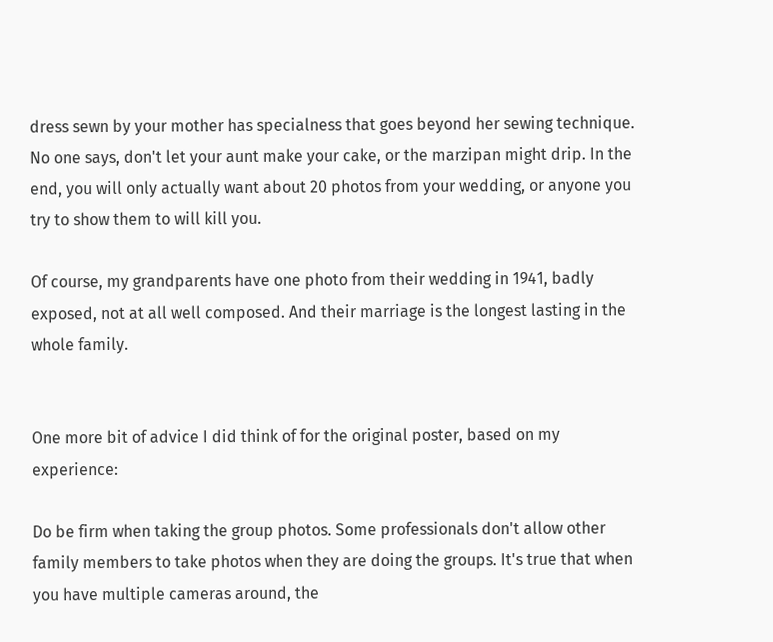dress sewn by your mother has specialness that goes beyond her sewing technique. No one says, don't let your aunt make your cake, or the marzipan might drip. In the end, you will only actually want about 20 photos from your wedding, or anyone you try to show them to will kill you.

Of course, my grandparents have one photo from their wedding in 1941, badly exposed, not at all well composed. And their marriage is the longest lasting in the whole family.


One more bit of advice I did think of for the original poster, based on my experience:

Do be firm when taking the group photos. Some professionals don't allow other family members to take photos when they are doing the groups. It's true that when you have multiple cameras around, the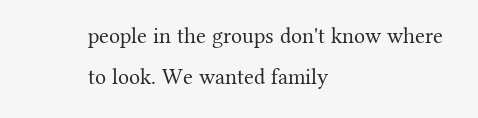people in the groups don't know where to look. We wanted family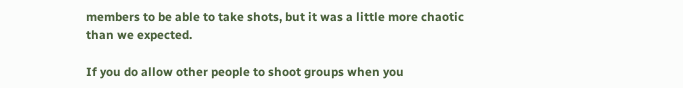members to be able to take shots, but it was a little more chaotic than we expected.

If you do allow other people to shoot groups when you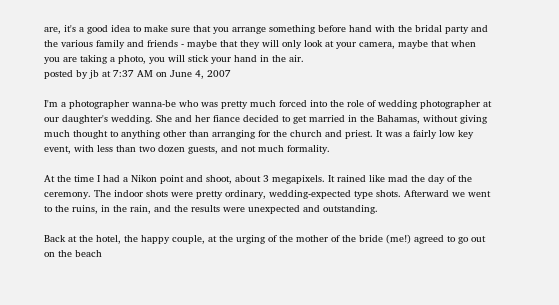are, it's a good idea to make sure that you arrange something before hand with the bridal party and the various family and friends - maybe that they will only look at your camera, maybe that when you are taking a photo, you will stick your hand in the air.
posted by jb at 7:37 AM on June 4, 2007

I'm a photographer wanna-be who was pretty much forced into the role of wedding photographer at our daughter's wedding. She and her fiance decided to get married in the Bahamas, without giving much thought to anything other than arranging for the church and priest. It was a fairly low key event, with less than two dozen guests, and not much formality.

At the time I had a Nikon point and shoot, about 3 megapixels. It rained like mad the day of the ceremony. The indoor shots were pretty ordinary, wedding-expected type shots. Afterward we went to the ruins, in the rain, and the results were unexpected and outstanding.

Back at the hotel, the happy couple, at the urging of the mother of the bride (me!) agreed to go out on the beach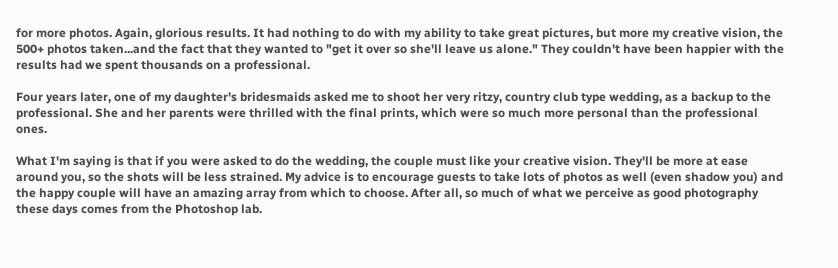for more photos. Again, glorious results. It had nothing to do with my ability to take great pictures, but more my creative vision, the 500+ photos taken...and the fact that they wanted to "get it over so she'll leave us alone." They couldn't have been happier with the results had we spent thousands on a professional.

Four years later, one of my daughter's bridesmaids asked me to shoot her very ritzy, country club type wedding, as a backup to the professional. She and her parents were thrilled with the final prints, which were so much more personal than the professional ones.

What I'm saying is that if you were asked to do the wedding, the couple must like your creative vision. They'll be more at ease around you, so the shots will be less strained. My advice is to encourage guests to take lots of photos as well (even shadow you) and the happy couple will have an amazing array from which to choose. After all, so much of what we perceive as good photography these days comes from the Photoshop lab.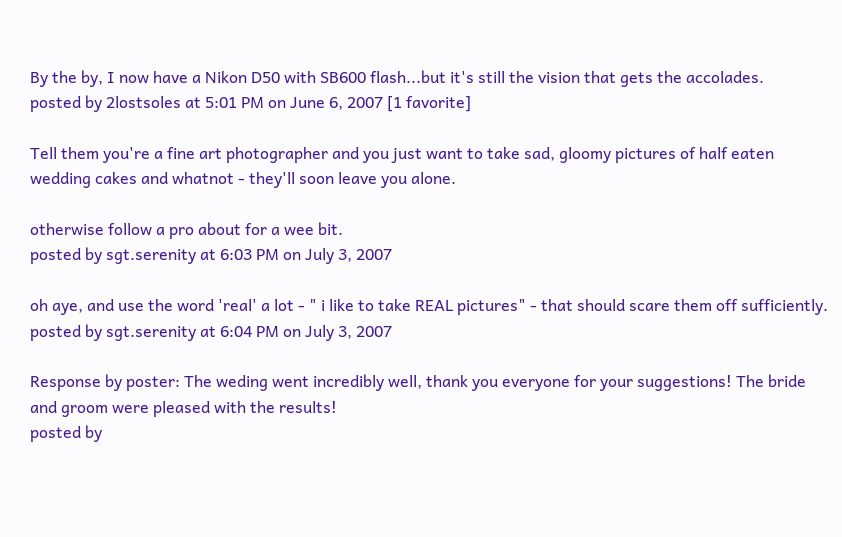By the by, I now have a Nikon D50 with SB600 flash...but it's still the vision that gets the accolades.
posted by 2lostsoles at 5:01 PM on June 6, 2007 [1 favorite]

Tell them you're a fine art photographer and you just want to take sad, gloomy pictures of half eaten wedding cakes and whatnot - they'll soon leave you alone.

otherwise follow a pro about for a wee bit.
posted by sgt.serenity at 6:03 PM on July 3, 2007

oh aye, and use the word 'real' a lot - " i like to take REAL pictures" - that should scare them off sufficiently.
posted by sgt.serenity at 6:04 PM on July 3, 2007

Response by poster: The weding went incredibly well, thank you everyone for your suggestions! The bride and groom were pleased with the results!
posted by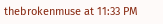thebrokenmuse at 11:33 PM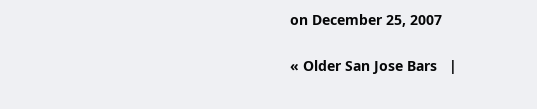on December 25, 2007

« Older San Jose Bars   |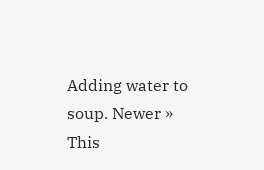Adding water to soup. Newer »
This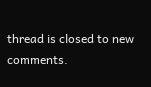thread is closed to new comments.